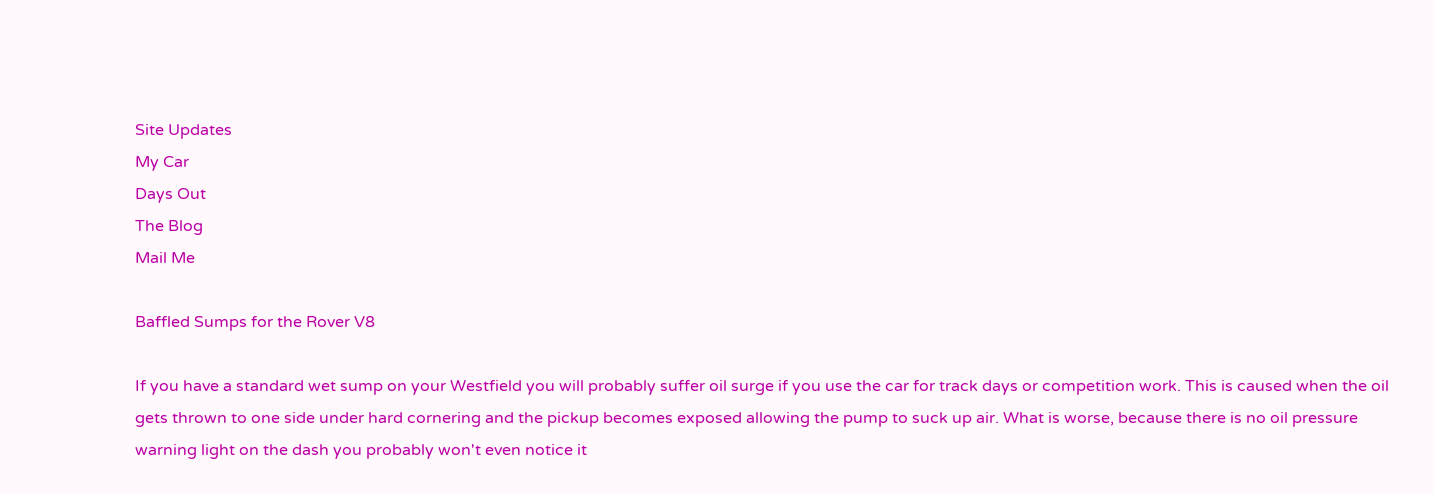Site Updates
My Car
Days Out
The Blog
Mail Me

Baffled Sumps for the Rover V8

If you have a standard wet sump on your Westfield you will probably suffer oil surge if you use the car for track days or competition work. This is caused when the oil gets thrown to one side under hard cornering and the pickup becomes exposed allowing the pump to suck up air. What is worse, because there is no oil pressure warning light on the dash you probably won't even notice it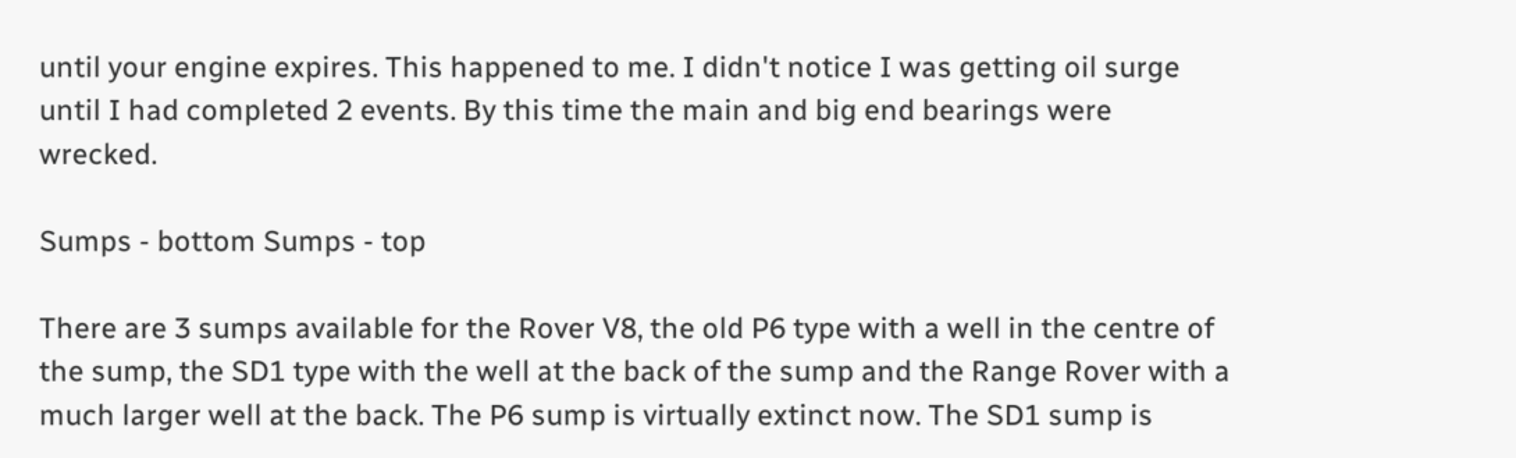until your engine expires. This happened to me. I didn't notice I was getting oil surge until I had completed 2 events. By this time the main and big end bearings were wrecked.

Sumps - bottom Sumps - top

There are 3 sumps available for the Rover V8, the old P6 type with a well in the centre of the sump, the SD1 type with the well at the back of the sump and the Range Rover with a much larger well at the back. The P6 sump is virtually extinct now. The SD1 sump is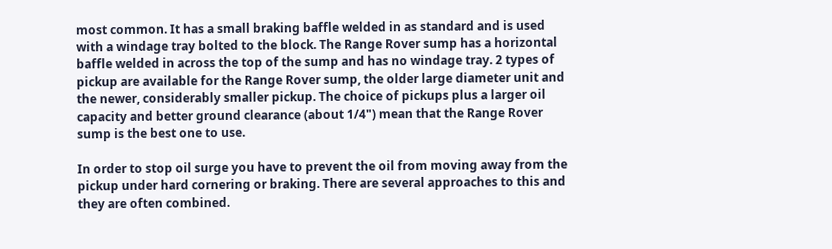most common. It has a small braking baffle welded in as standard and is used with a windage tray bolted to the block. The Range Rover sump has a horizontal baffle welded in across the top of the sump and has no windage tray. 2 types of pickup are available for the Range Rover sump, the older large diameter unit and the newer, considerably smaller pickup. The choice of pickups plus a larger oil capacity and better ground clearance (about 1/4") mean that the Range Rover sump is the best one to use.

In order to stop oil surge you have to prevent the oil from moving away from the pickup under hard cornering or braking. There are several approaches to this and they are often combined.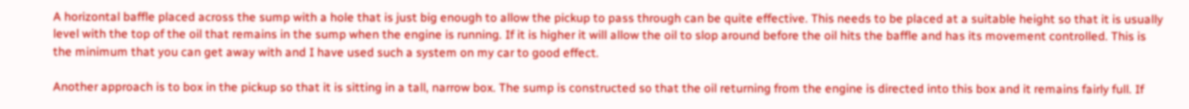A horizontal baffle placed across the sump with a hole that is just big enough to allow the pickup to pass through can be quite effective. This needs to be placed at a suitable height so that it is usually level with the top of the oil that remains in the sump when the engine is running. If it is higher it will allow the oil to slop around before the oil hits the baffle and has its movement controlled. This is the minimum that you can get away with and I have used such a system on my car to good effect.

Another approach is to box in the pickup so that it is sitting in a tall, narrow box. The sump is constructed so that the oil returning from the engine is directed into this box and it remains fairly full. If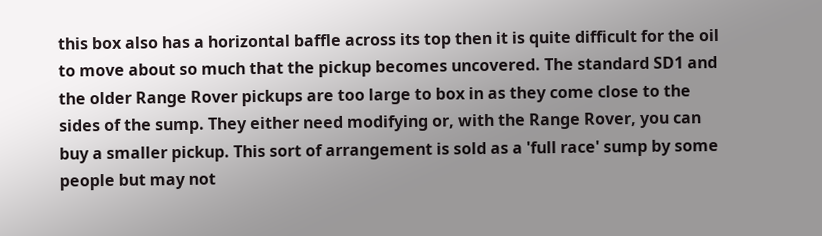this box also has a horizontal baffle across its top then it is quite difficult for the oil to move about so much that the pickup becomes uncovered. The standard SD1 and the older Range Rover pickups are too large to box in as they come close to the sides of the sump. They either need modifying or, with the Range Rover, you can buy a smaller pickup. This sort of arrangement is sold as a 'full race' sump by some people but may not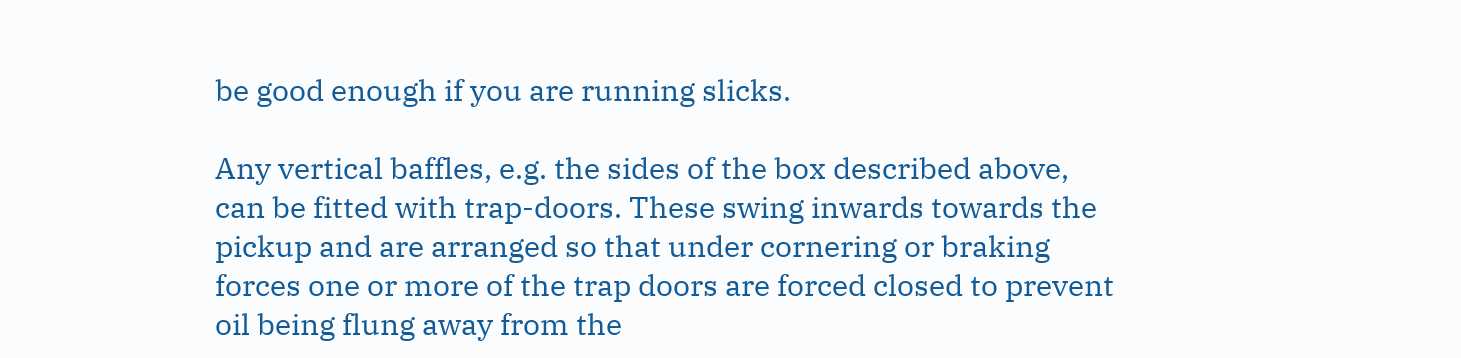be good enough if you are running slicks.

Any vertical baffles, e.g. the sides of the box described above, can be fitted with trap-doors. These swing inwards towards the pickup and are arranged so that under cornering or braking forces one or more of the trap doors are forced closed to prevent oil being flung away from the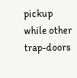pickup while other trap-doors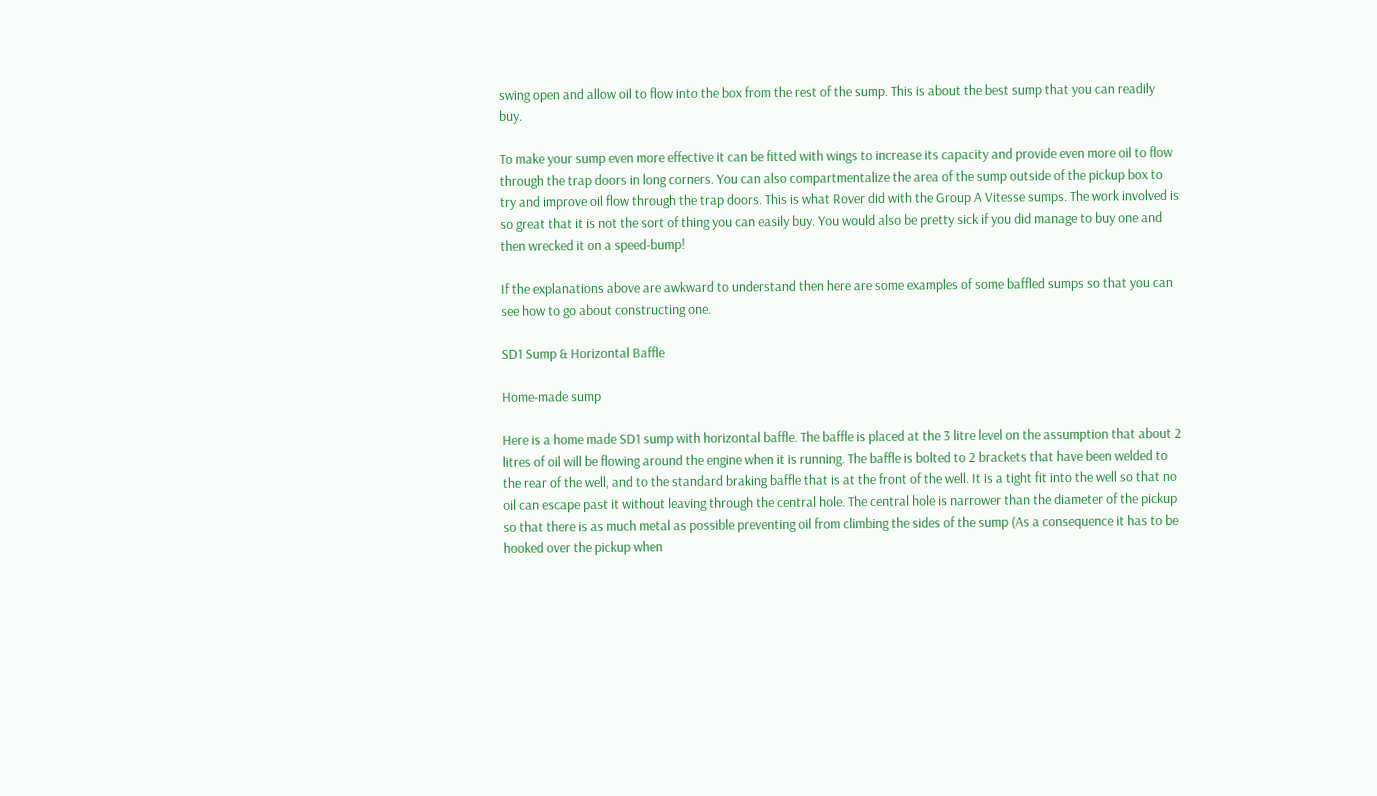swing open and allow oil to flow into the box from the rest of the sump. This is about the best sump that you can readily buy.

To make your sump even more effective it can be fitted with wings to increase its capacity and provide even more oil to flow through the trap doors in long corners. You can also compartmentalize the area of the sump outside of the pickup box to try and improve oil flow through the trap doors. This is what Rover did with the Group A Vitesse sumps. The work involved is so great that it is not the sort of thing you can easily buy. You would also be pretty sick if you did manage to buy one and then wrecked it on a speed-bump!

If the explanations above are awkward to understand then here are some examples of some baffled sumps so that you can see how to go about constructing one.

SD1 Sump & Horizontal Baffle

Home-made sump

Here is a home made SD1 sump with horizontal baffle. The baffle is placed at the 3 litre level on the assumption that about 2 litres of oil will be flowing around the engine when it is running. The baffle is bolted to 2 brackets that have been welded to the rear of the well, and to the standard braking baffle that is at the front of the well. It is a tight fit into the well so that no oil can escape past it without leaving through the central hole. The central hole is narrower than the diameter of the pickup so that there is as much metal as possible preventing oil from climbing the sides of the sump (As a consequence it has to be hooked over the pickup when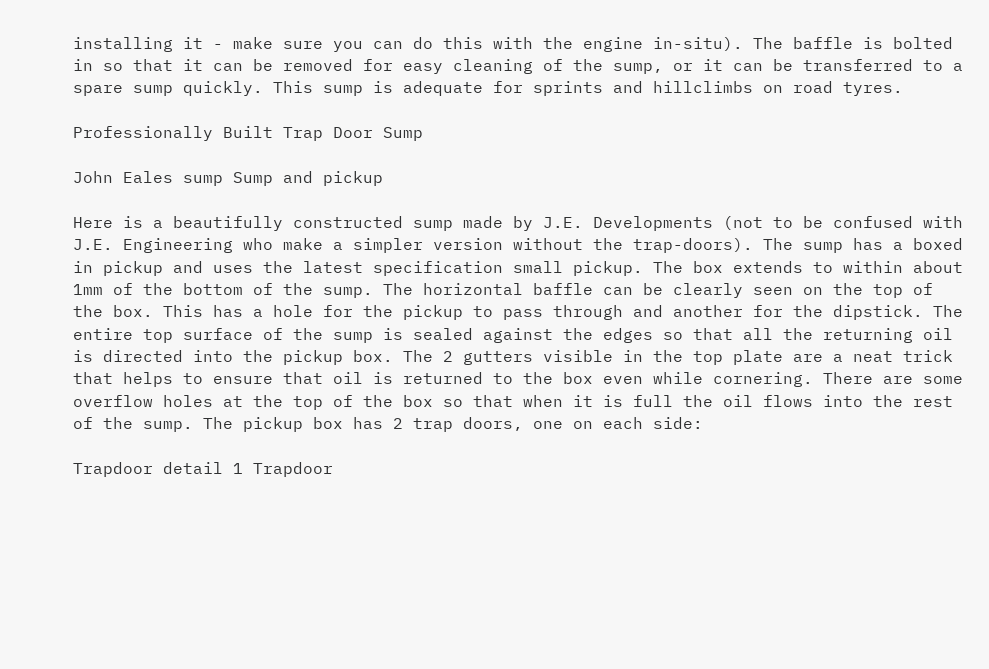installing it - make sure you can do this with the engine in-situ). The baffle is bolted in so that it can be removed for easy cleaning of the sump, or it can be transferred to a spare sump quickly. This sump is adequate for sprints and hillclimbs on road tyres.

Professionally Built Trap Door Sump

John Eales sump Sump and pickup

Here is a beautifully constructed sump made by J.E. Developments (not to be confused with J.E. Engineering who make a simpler version without the trap-doors). The sump has a boxed in pickup and uses the latest specification small pickup. The box extends to within about 1mm of the bottom of the sump. The horizontal baffle can be clearly seen on the top of the box. This has a hole for the pickup to pass through and another for the dipstick. The entire top surface of the sump is sealed against the edges so that all the returning oil is directed into the pickup box. The 2 gutters visible in the top plate are a neat trick that helps to ensure that oil is returned to the box even while cornering. There are some overflow holes at the top of the box so that when it is full the oil flows into the rest of the sump. The pickup box has 2 trap doors, one on each side:

Trapdoor detail 1 Trapdoor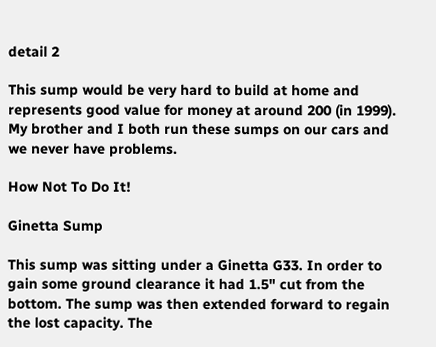detail 2

This sump would be very hard to build at home and represents good value for money at around 200 (in 1999). My brother and I both run these sumps on our cars and we never have problems.

How Not To Do It!

Ginetta Sump

This sump was sitting under a Ginetta G33. In order to gain some ground clearance it had 1.5" cut from the bottom. The sump was then extended forward to regain the lost capacity. The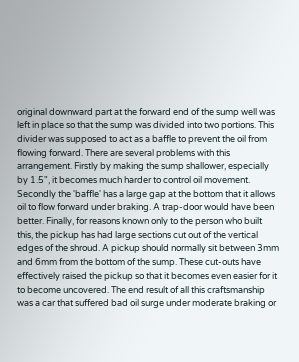original downward part at the forward end of the sump well was left in place so that the sump was divided into two portions. This divider was supposed to act as a baffle to prevent the oil from flowing forward. There are several problems with this arrangement. Firstly by making the sump shallower, especially by 1.5", it becomes much harder to control oil movement. Secondly the 'baffle' has a large gap at the bottom that it allows oil to flow forward under braking. A trap-door would have been better. Finally, for reasons known only to the person who built this, the pickup has had large sections cut out of the vertical edges of the shroud. A pickup should normally sit between 3mm and 6mm from the bottom of the sump. These cut-outs have effectively raised the pickup so that it becomes even easier for it to become uncovered. The end result of all this craftsmanship was a car that suffered bad oil surge under moderate braking or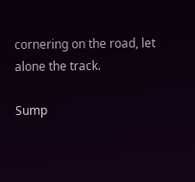cornering on the road, let alone the track.

Sump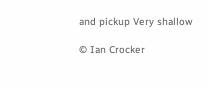and pickup Very shallow

© Ian Crocker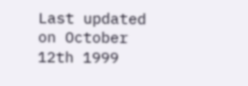Last updated on October 12th 1999